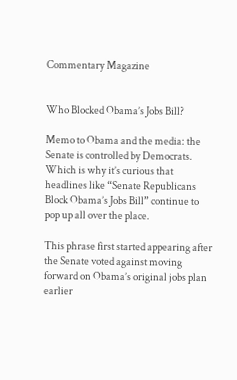Commentary Magazine


Who Blocked Obama’s Jobs Bill?

Memo to Obama and the media: the Senate is controlled by Democrats. Which is why it’s curious that headlines like “Senate Republicans Block Obama’s Jobs Bill” continue to pop up all over the place.

This phrase first started appearing after the Senate voted against moving forward on Obama’s original jobs plan earlier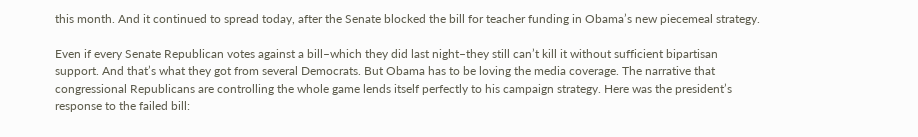this month. And it continued to spread today, after the Senate blocked the bill for teacher funding in Obama’s new piecemeal strategy.

Even if every Senate Republican votes against a bill–which they did last night–they still can’t kill it without sufficient bipartisan support. And that’s what they got from several Democrats. But Obama has to be loving the media coverage. The narrative that congressional Republicans are controlling the whole game lends itself perfectly to his campaign strategy. Here was the president’s response to the failed bill: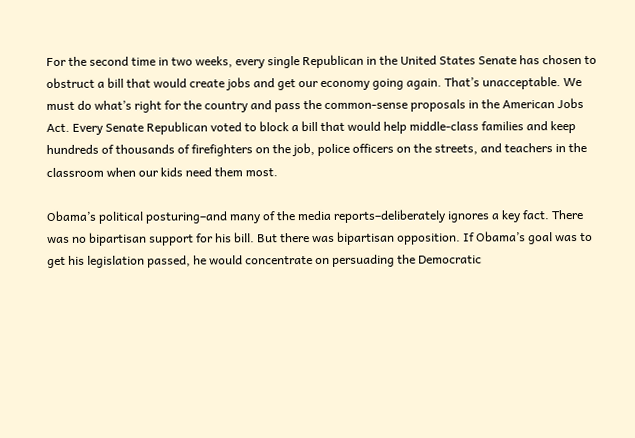For the second time in two weeks, every single Republican in the United States Senate has chosen to obstruct a bill that would create jobs and get our economy going again. That’s unacceptable. We must do what’s right for the country and pass the common-sense proposals in the American Jobs Act. Every Senate Republican voted to block a bill that would help middle-class families and keep hundreds of thousands of firefighters on the job, police officers on the streets, and teachers in the classroom when our kids need them most.

Obama’s political posturing–and many of the media reports–deliberately ignores a key fact. There was no bipartisan support for his bill. But there was bipartisan opposition. If Obama’s goal was to get his legislation passed, he would concentrate on persuading the Democratic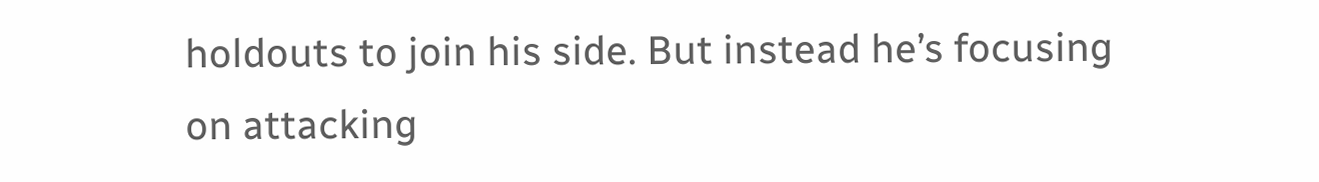holdouts to join his side. But instead he’s focusing on attacking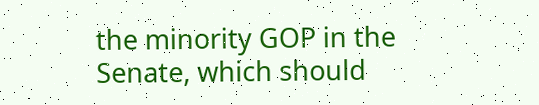the minority GOP in the Senate, which should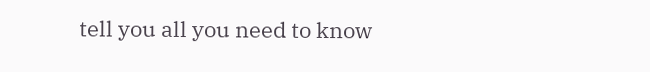tell you all you need to know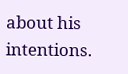about his intentions.